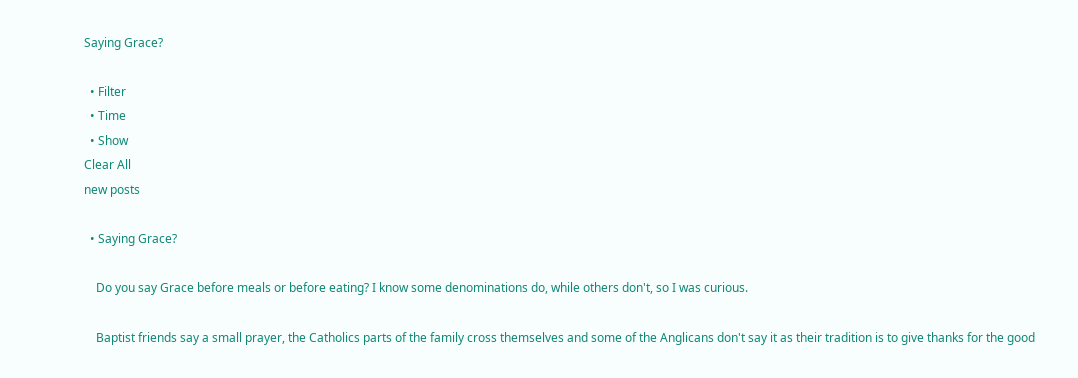Saying Grace?

  • Filter
  • Time
  • Show
Clear All
new posts

  • Saying Grace?

    Do you say Grace before meals or before eating? I know some denominations do, while others don't, so I was curious.

    Baptist friends say a small prayer, the Catholics parts of the family cross themselves and some of the Anglicans don't say it as their tradition is to give thanks for the good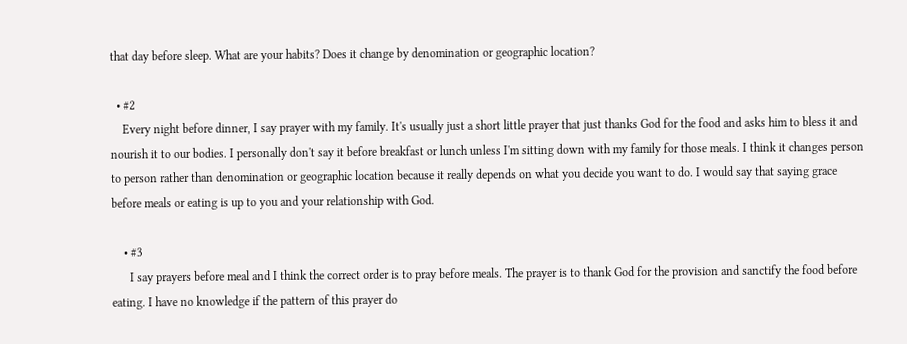that day before sleep. What are your habits? Does it change by denomination or geographic location?

  • #2
    Every night before dinner, I say prayer with my family. It's usually just a short little prayer that just thanks God for the food and asks him to bless it and nourish it to our bodies. I personally don't say it before breakfast or lunch unless I'm sitting down with my family for those meals. I think it changes person to person rather than denomination or geographic location because it really depends on what you decide you want to do. I would say that saying grace before meals or eating is up to you and your relationship with God.

    • #3
      I say prayers before meal and I think the correct order is to pray before meals. The prayer is to thank God for the provision and sanctify the food before eating. I have no knowledge if the pattern of this prayer do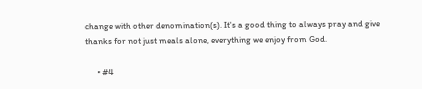change with other denomination(s). It's a good thing to always pray and give thanks for not just meals alone, everything we enjoy from God.

      • #4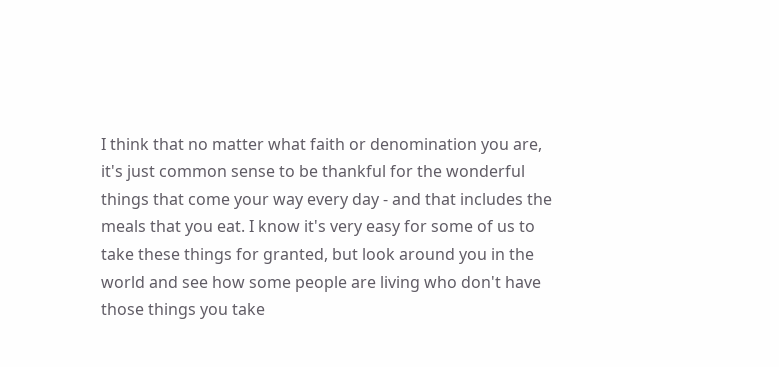I think that no matter what faith or denomination you are, it's just common sense to be thankful for the wonderful things that come your way every day - and that includes the meals that you eat. I know it's very easy for some of us to take these things for granted, but look around you in the world and see how some people are living who don't have those things you take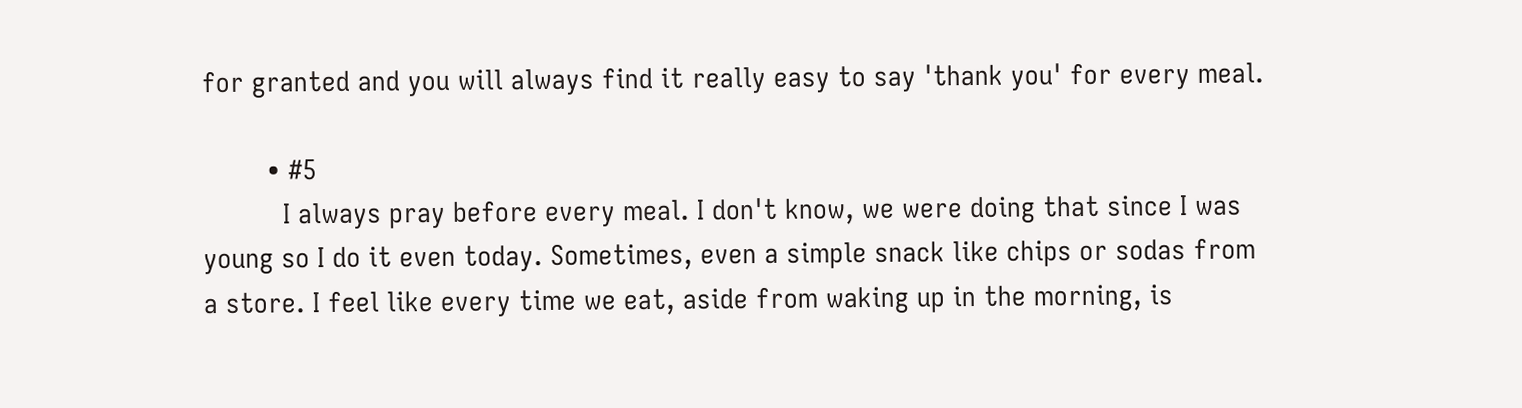for granted and you will always find it really easy to say 'thank you' for every meal.

        • #5
          I always pray before every meal. I don't know, we were doing that since I was young so I do it even today. Sometimes, even a simple snack like chips or sodas from a store. I feel like every time we eat, aside from waking up in the morning, is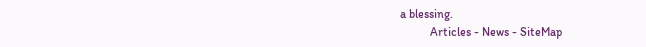a blessing.
          Articles - News - SiteMap